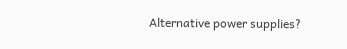Alternative power supplies?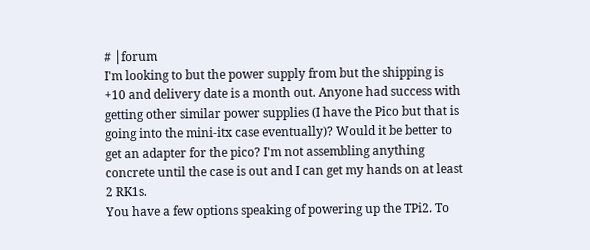# │forum
I'm looking to but the power supply from but the shipping is +10 and delivery date is a month out. Anyone had success with getting other similar power supplies (I have the Pico but that is going into the mini-itx case eventually)? Would it be better to get an adapter for the pico? I'm not assembling anything concrete until the case is out and I can get my hands on at least 2 RK1s.
You have a few options speaking of powering up the TPi2. To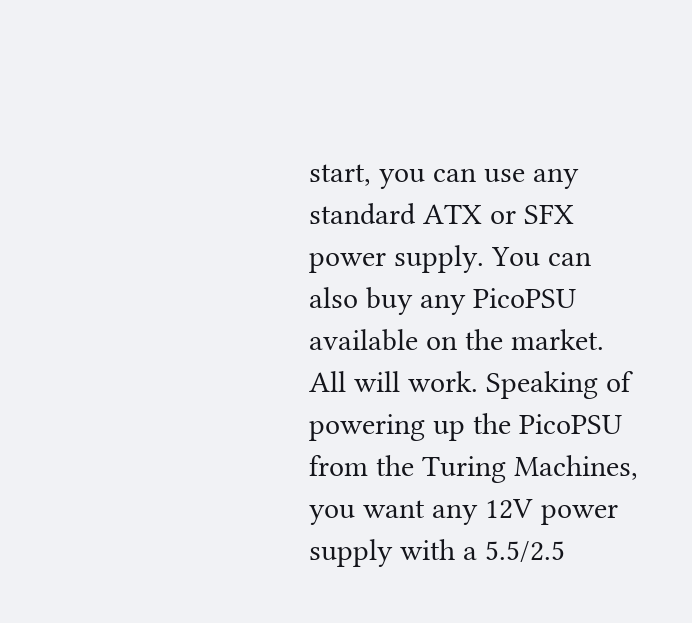start, you can use any standard ATX or SFX power supply. You can also buy any PicoPSU available on the market. All will work. Speaking of powering up the PicoPSU from the Turing Machines, you want any 12V power supply with a 5.5/2.5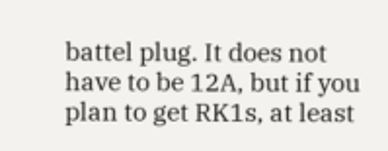battel plug. It does not have to be 12A, but if you plan to get RK1s, at least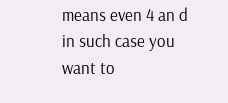means even 4 an d in such case you want to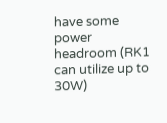have some power headroom (RK1 can utilize up to 30W)